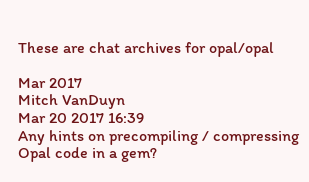These are chat archives for opal/opal

Mar 2017
Mitch VanDuyn
Mar 20 2017 16:39
Any hints on precompiling / compressing Opal code in a gem?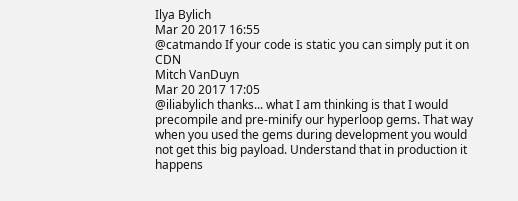Ilya Bylich
Mar 20 2017 16:55
@catmando If your code is static you can simply put it on CDN
Mitch VanDuyn
Mar 20 2017 17:05
@iliabylich thanks... what I am thinking is that I would precompile and pre-minify our hyperloop gems. That way when you used the gems during development you would not get this big payload. Understand that in production it happens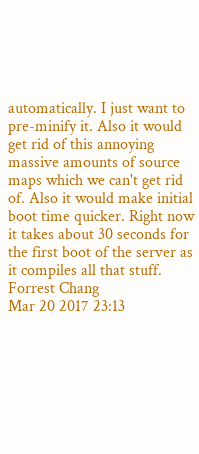automatically. I just want to pre-minify it. Also it would get rid of this annoying massive amounts of source maps which we can't get rid of. Also it would make initial boot time quicker. Right now it takes about 30 seconds for the first boot of the server as it compiles all that stuff.
Forrest Chang
Mar 20 2017 23:13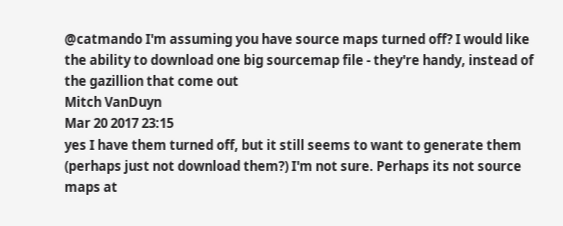@catmando I'm assuming you have source maps turned off? I would like the ability to download one big sourcemap file - they're handy, instead of the gazillion that come out
Mitch VanDuyn
Mar 20 2017 23:15
yes I have them turned off, but it still seems to want to generate them (perhaps just not download them?) I'm not sure. Perhaps its not source maps at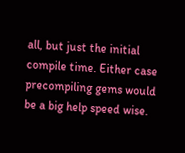all, but just the initial compile time. Either case precompiling gems would be a big help speed wise.